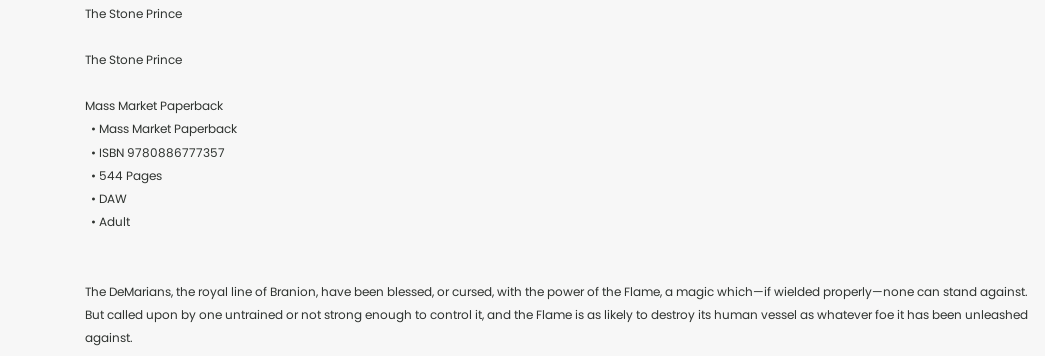The Stone Prince

The Stone Prince

Mass Market Paperback
  • Mass Market Paperback
  • ISBN 9780886777357
  • 544 Pages
  • DAW
  • Adult


The DeMarians, the royal line of Branion, have been blessed, or cursed, with the power of the Flame, a magic which—if wielded properly—none can stand against. But called upon by one untrained or not strong enough to control it, and the Flame is as likely to destroy its human vessel as whatever foe it has been unleashed against.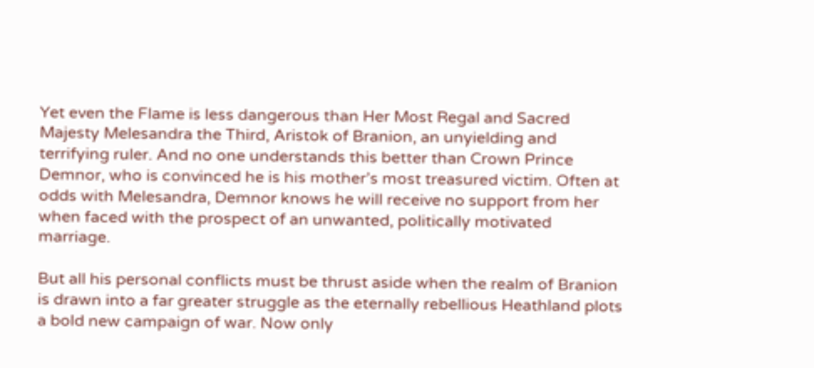Yet even the Flame is less dangerous than Her Most Regal and Sacred Majesty Melesandra the Third, Aristok of Branion, an unyielding and terrifying ruler. And no one understands this better than Crown Prince Demnor, who is convinced he is his mother’s most treasured victim. Often at odds with Melesandra, Demnor knows he will receive no support from her when faced with the prospect of an unwanted, politically motivated marriage.

But all his personal conflicts must be thrust aside when the realm of Branion is drawn into a far greater struggle as the eternally rebellious Heathland plots a bold new campaign of war. Now only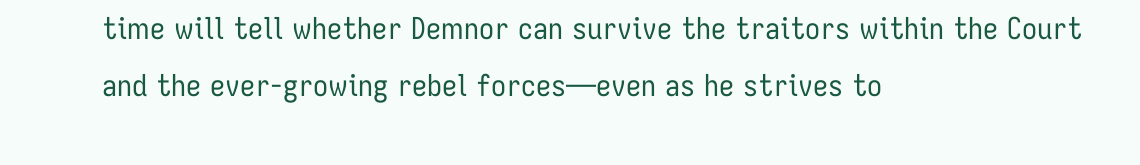time will tell whether Demnor can survive the traitors within the Court and the ever-growing rebel forces—even as he strives to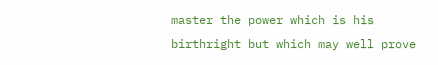master the power which is his birthright but which may well prove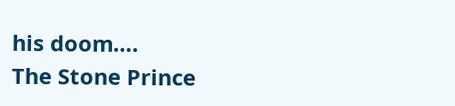his doom….
The Stone Prince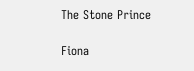The Stone Prince

Fiona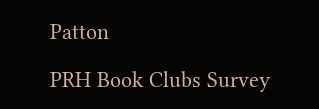Patton

PRH Book Clubs Survey